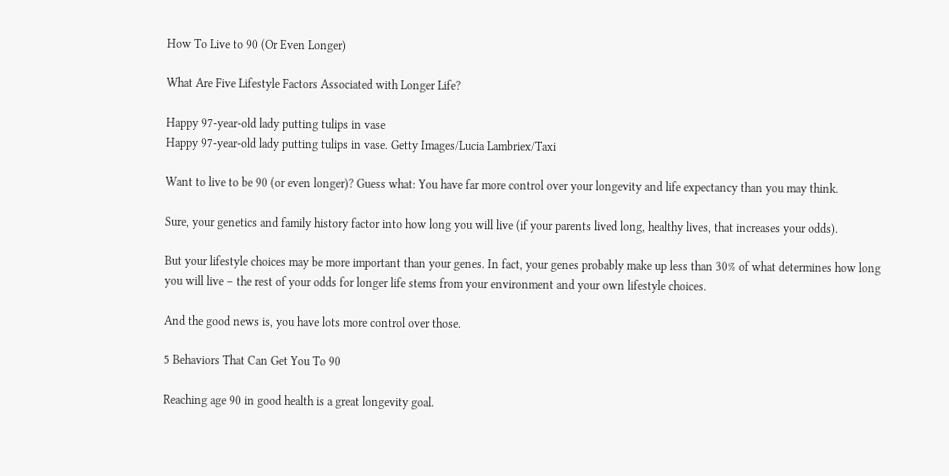How To Live to 90 (Or Even Longer)

What Are Five Lifestyle Factors Associated with Longer Life?

Happy 97-year-old lady putting tulips in vase
Happy 97-year-old lady putting tulips in vase. Getty Images/Lucia Lambriex/Taxi

Want to live to be 90 (or even longer)? Guess what: You have far more control over your longevity and life expectancy than you may think.

Sure, your genetics and family history factor into how long you will live (if your parents lived long, healthy lives, that increases your odds).

But your lifestyle choices may be more important than your genes. In fact, your genes probably make up less than 30% of what determines how long you will live – the rest of your odds for longer life stems from your environment and your own lifestyle choices.

And the good news is, you have lots more control over those.

5 Behaviors That Can Get You To 90

Reaching age 90 in good health is a great longevity goal.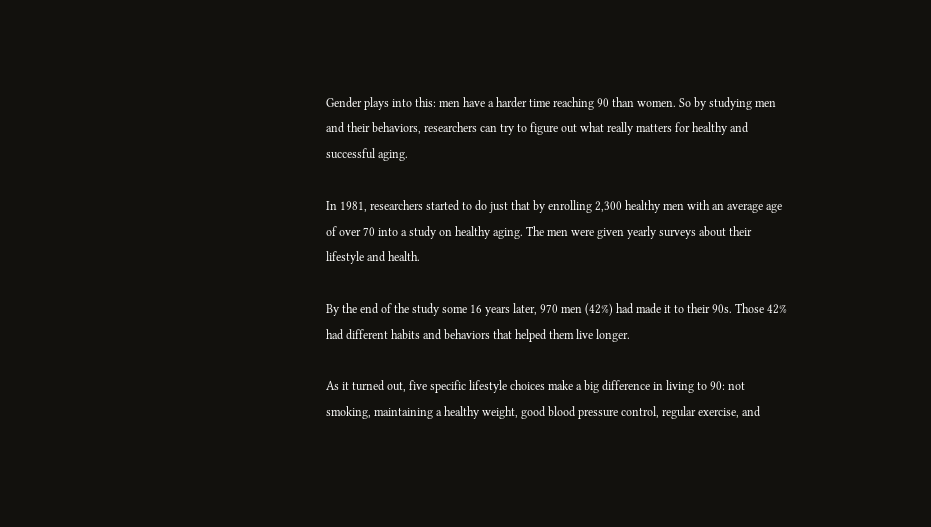Gender plays into this: men have a harder time reaching 90 than women. So by studying men and their behaviors, researchers can try to figure out what really matters for healthy and successful aging.

In 1981, researchers started to do just that by enrolling 2,300 healthy men with an average age of over 70 into a study on healthy aging. The men were given yearly surveys about their lifestyle and health.

By the end of the study some 16 years later, 970 men (42%) had made it to their 90s. Those 42% had different habits and behaviors that helped them live longer.

As it turned out, five specific lifestyle choices make a big difference in living to 90: not smoking, maintaining a healthy weight, good blood pressure control, regular exercise, and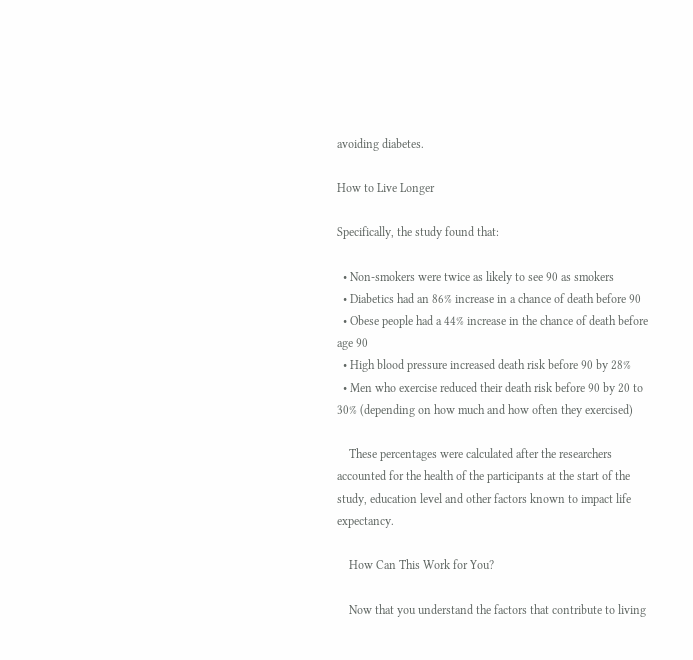avoiding diabetes.

How to Live Longer

Specifically, the study found that:

  • Non-smokers were twice as likely to see 90 as smokers
  • Diabetics had an 86% increase in a chance of death before 90
  • Obese people had a 44% increase in the chance of death before age 90
  • High blood pressure increased death risk before 90 by 28%
  • Men who exercise reduced their death risk before 90 by 20 to 30% (depending on how much and how often they exercised)

    These percentages were calculated after the researchers accounted for the health of the participants at the start of the study, education level and other factors known to impact life expectancy.

    How Can This Work for You?

    Now that you understand the factors that contribute to living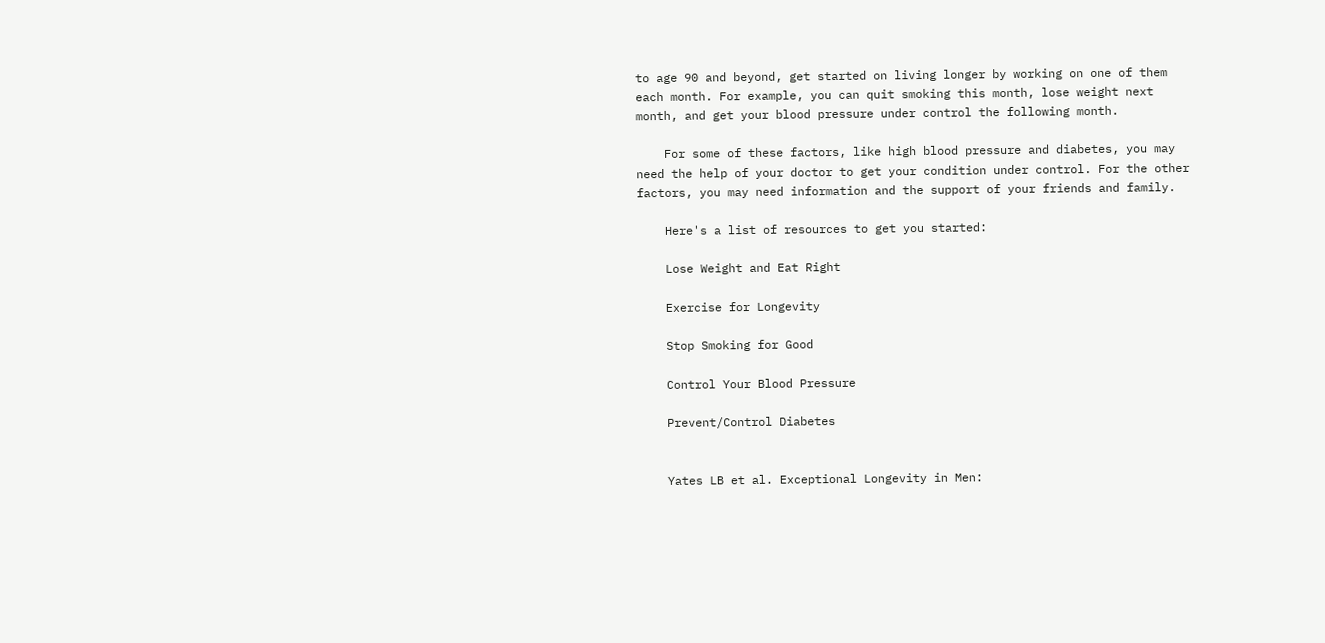to age 90 and beyond, get started on living longer by working on one of them each month. For example, you can quit smoking this month, lose weight next month, and get your blood pressure under control the following month.

    For some of these factors, like high blood pressure and diabetes, you may need the help of your doctor to get your condition under control. For the other factors, you may need information and the support of your friends and family.

    Here's a list of resources to get you started:

    Lose Weight and Eat Right

    Exercise for Longevity

    Stop Smoking for Good

    Control Your Blood Pressure

    Prevent/Control Diabetes


    Yates LB et al. Exceptional Longevity in Men: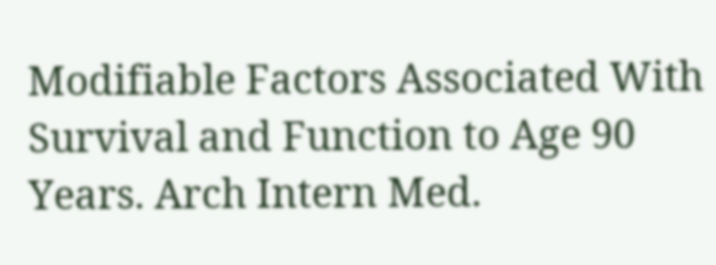Modifiable Factors Associated With Survival and Function to Age 90 Years. Arch Intern Med.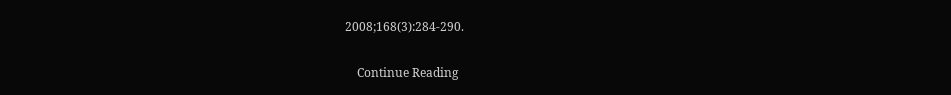2008;168(3):284-290.

    Continue Reading